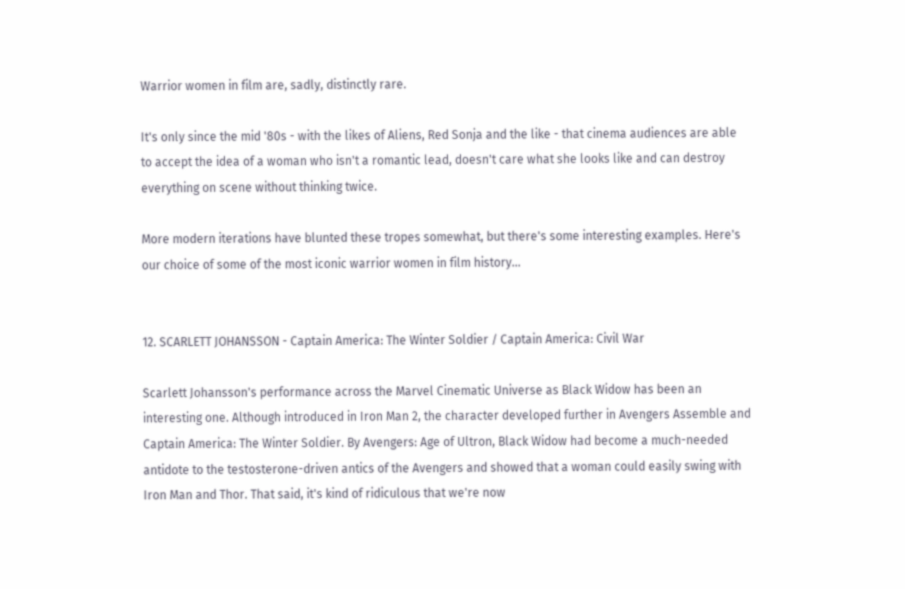Warrior women in film are, sadly, distinctly rare.

It's only since the mid '80s - with the likes of Aliens, Red Sonja and the like - that cinema audiences are able to accept the idea of a woman who isn't a romantic lead, doesn't care what she looks like and can destroy everything on scene without thinking twice.

More modern iterations have blunted these tropes somewhat, but there's some interesting examples. Here's our choice of some of the most iconic warrior women in film history...


12. SCARLETT JOHANSSON - Captain America: The Winter Soldier / Captain America: Civil War

Scarlett Johansson's performance across the Marvel Cinematic Universe as Black Widow has been an interesting one. Although introduced in Iron Man 2, the character developed further in Avengers Assemble and Captain America: The Winter Soldier. By Avengers: Age of Ultron, Black Widow had become a much-needed antidote to the testosterone-driven antics of the Avengers and showed that a woman could easily swing with Iron Man and Thor. That said, it's kind of ridiculous that we're now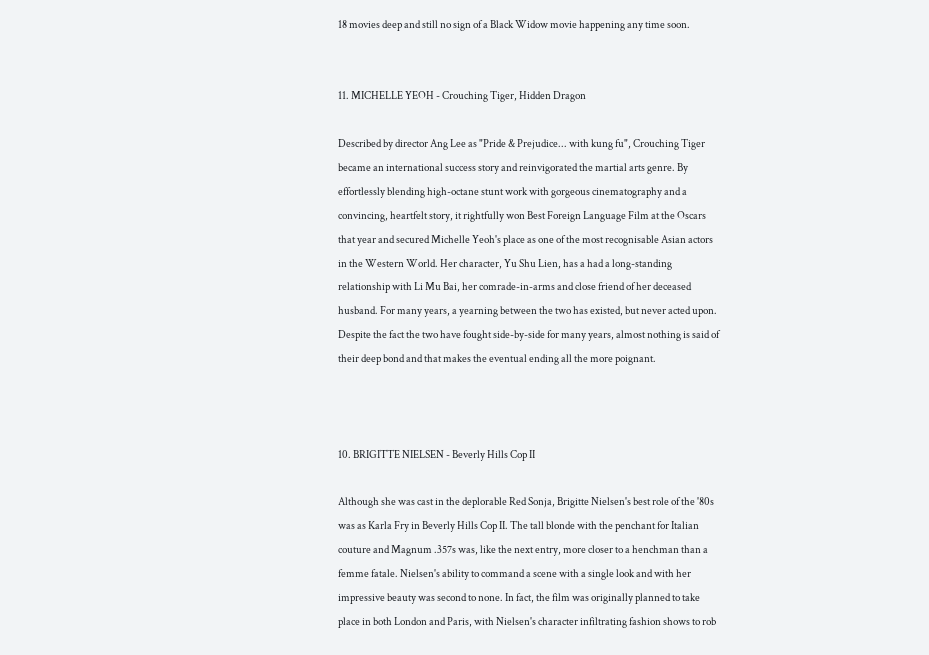18 movies deep and still no sign of a Black Widow movie happening any time soon.


11. MICHELLE YEOH - Crouching Tiger, Hidden Dragon

Described by director Ang Lee as "Pride & Prejudice... with kung fu", Crouching Tiger became an international success story and reinvigorated the martial arts genre. By effortlessly blending high-octane stunt work with gorgeous cinematography and a convincing, heartfelt story, it rightfully won Best Foreign Language Film at the Oscars that year and secured Michelle Yeoh's place as one of the most recognisable Asian actors in the Western World. Her character, Yu Shu Lien, has a had a long-standing relationship with Li Mu Bai, her comrade-in-arms and close friend of her deceased husband. For many years, a yearning between the two has existed, but never acted upon. Despite the fact the two have fought side-by-side for many years, almost nothing is said of their deep bond and that makes the eventual ending all the more poignant.



10. BRIGITTE NIELSEN - Beverly Hills Cop II

Although she was cast in the deplorable Red Sonja, Brigitte Nielsen's best role of the '80s was as Karla Fry in Beverly Hills Cop II. The tall blonde with the penchant for Italian couture and Magnum .357s was, like the next entry, more closer to a henchman than a femme fatale. Nielsen's ability to command a scene with a single look and with her impressive beauty was second to none. In fact, the film was originally planned to take place in both London and Paris, with Nielsen's character infiltrating fashion shows to rob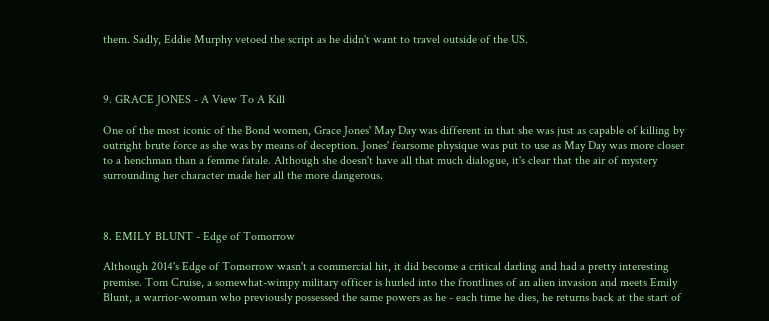them. Sadly, Eddie Murphy vetoed the script as he didn't want to travel outside of the US.



9. GRACE JONES - A View To A Kill

One of the most iconic of the Bond women, Grace Jones' May Day was different in that she was just as capable of killing by outright brute force as she was by means of deception. Jones' fearsome physique was put to use as May Day was more closer to a henchman than a femme fatale. Although she doesn't have all that much dialogue, it's clear that the air of mystery surrounding her character made her all the more dangerous.



8. EMILY BLUNT - Edge of Tomorrow

Although 2014's Edge of Tomorrow wasn't a commercial hit, it did become a critical darling and had a pretty interesting premise. Tom Cruise, a somewhat-wimpy military officer is hurled into the frontlines of an alien invasion and meets Emily Blunt, a warrior-woman who previously possessed the same powers as he - each time he dies, he returns back at the start of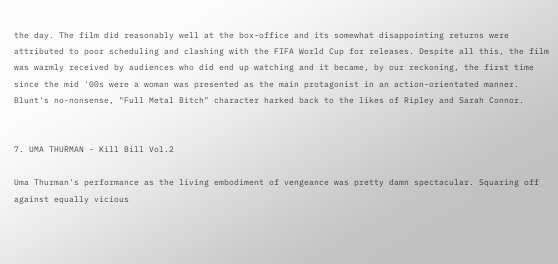the day. The film did reasonably well at the box-office and its somewhat disappointing returns were attributed to poor scheduling and clashing with the FIFA World Cup for releases. Despite all this, the film was warmly received by audiences who did end up watching and it became, by our reckoning, the first time since the mid '00s were a woman was presented as the main protagonist in an action-orientated manner. Blunt's no-nonsense, "Full Metal Bitch" character harked back to the likes of Ripley and Sarah Connor.


7. UMA THURMAN - Kill Bill Vol.2

Uma Thurman's performance as the living embodiment of vengeance was pretty damn spectacular. Squaring off against equally vicious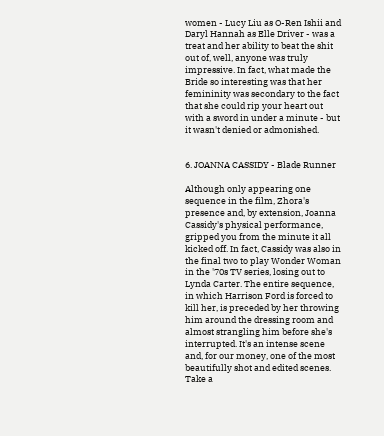women - Lucy Liu as O-Ren Ishii and Daryl Hannah as Elle Driver - was a treat and her ability to beat the shit out of, well, anyone was truly impressive. In fact, what made the Bride so interesting was that her femininity was secondary to the fact that she could rip your heart out with a sword in under a minute - but it wasn't denied or admonished.


6. JOANNA CASSIDY - Blade Runner

Although only appearing one sequence in the film, Zhora's presence and, by extension, Joanna Cassidy's physical performance, gripped you from the minute it all kicked off. In fact, Cassidy was also in the final two to play Wonder Woman in the '70s TV series, losing out to Lynda Carter. The entire sequence, in which Harrison Ford is forced to kill her, is preceded by her throwing him around the dressing room and almost strangling him before she's interrupted. It's an intense scene and, for our money, one of the most beautifully shot and edited scenes. Take a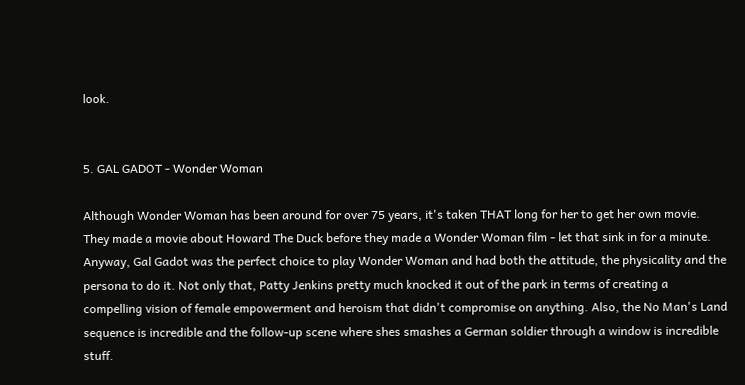look.


5. GAL GADOT - Wonder Woman

Although Wonder Woman has been around for over 75 years, it's taken THAT long for her to get her own movie. They made a movie about Howard The Duck before they made a Wonder Woman film - let that sink in for a minute. Anyway, Gal Gadot was the perfect choice to play Wonder Woman and had both the attitude, the physicality and the persona to do it. Not only that, Patty Jenkins pretty much knocked it out of the park in terms of creating a compelling vision of female empowerment and heroism that didn't compromise on anything. Also, the No Man's Land sequence is incredible and the follow-up scene where shes smashes a German soldier through a window is incredible stuff.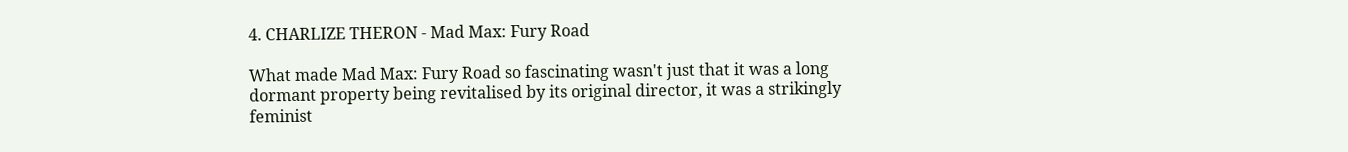4. CHARLIZE THERON - Mad Max: Fury Road

What made Mad Max: Fury Road so fascinating wasn't just that it was a long dormant property being revitalised by its original director, it was a strikingly feminist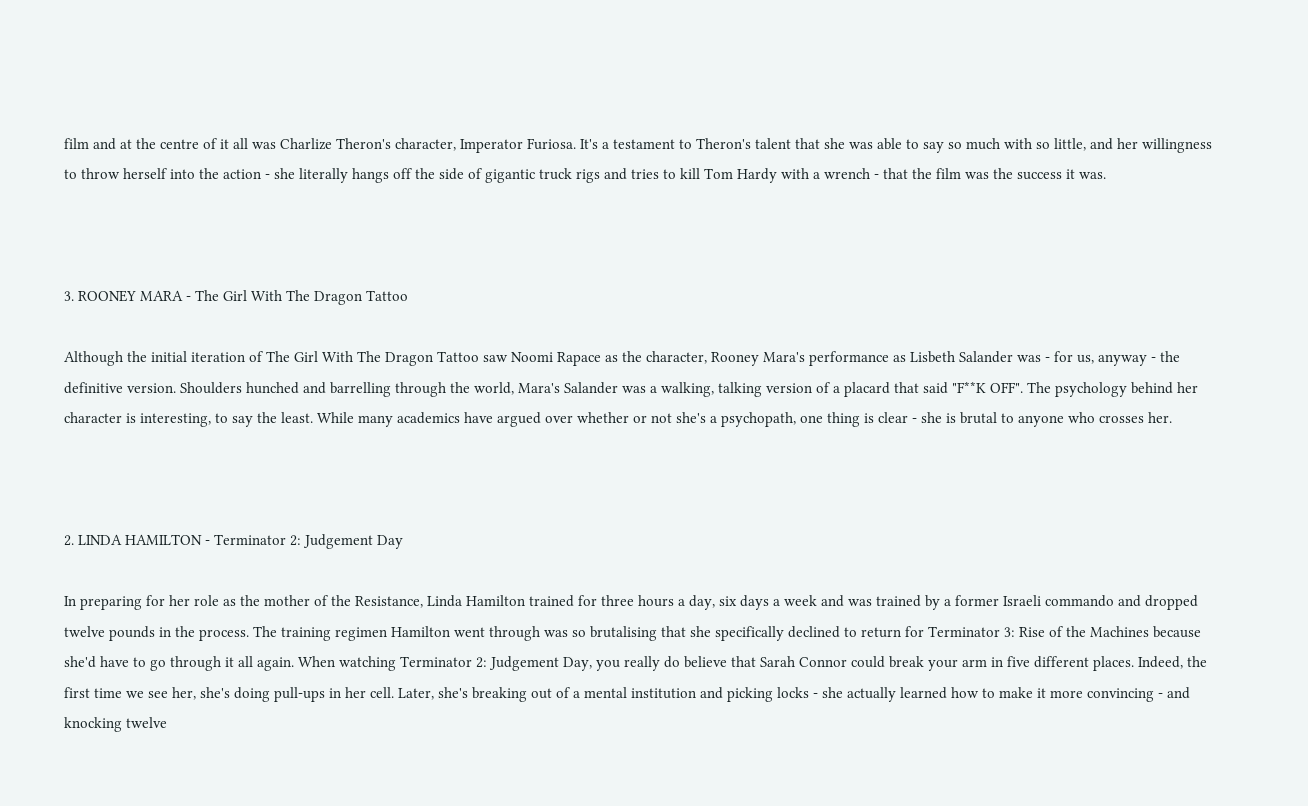film and at the centre of it all was Charlize Theron's character, Imperator Furiosa. It's a testament to Theron's talent that she was able to say so much with so little, and her willingness to throw herself into the action - she literally hangs off the side of gigantic truck rigs and tries to kill Tom Hardy with a wrench - that the film was the success it was.



3. ROONEY MARA - The Girl With The Dragon Tattoo

Although the initial iteration of The Girl With The Dragon Tattoo saw Noomi Rapace as the character, Rooney Mara's performance as Lisbeth Salander was - for us, anyway - the definitive version. Shoulders hunched and barrelling through the world, Mara's Salander was a walking, talking version of a placard that said "F**K OFF". The psychology behind her character is interesting, to say the least. While many academics have argued over whether or not she's a psychopath, one thing is clear - she is brutal to anyone who crosses her.



2. LINDA HAMILTON - Terminator 2: Judgement Day

In preparing for her role as the mother of the Resistance, Linda Hamilton trained for three hours a day, six days a week and was trained by a former Israeli commando and dropped twelve pounds in the process. The training regimen Hamilton went through was so brutalising that she specifically declined to return for Terminator 3: Rise of the Machines because she'd have to go through it all again. When watching Terminator 2: Judgement Day, you really do believe that Sarah Connor could break your arm in five different places. Indeed, the first time we see her, she's doing pull-ups in her cell. Later, she's breaking out of a mental institution and picking locks - she actually learned how to make it more convincing - and knocking twelve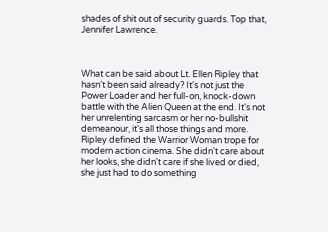shades of shit out of security guards. Top that, Jennifer Lawrence.



What can be said about Lt. Ellen Ripley that hasn't been said already? It's not just the Power Loader and her full-on, knock-down battle with the Alien Queen at the end. It's not her unrelenting sarcasm or her no-bullshit demeanour, it's all those things and more. Ripley defined the Warrior Woman trope for modern action cinema. She didn't care about her looks, she didn't care if she lived or died, she just had to do something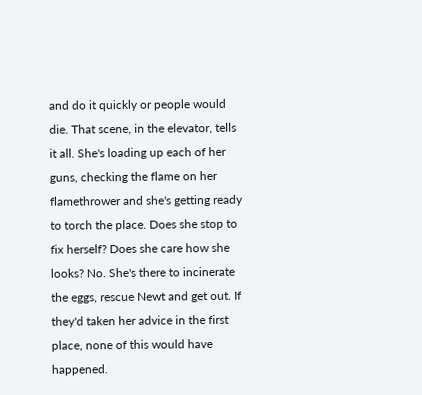and do it quickly or people would die. That scene, in the elevator, tells it all. She's loading up each of her guns, checking the flame on her flamethrower and she's getting ready to torch the place. Does she stop to fix herself? Does she care how she looks? No. She's there to incinerate the eggs, rescue Newt and get out. If they'd taken her advice in the first place, none of this would have happened.